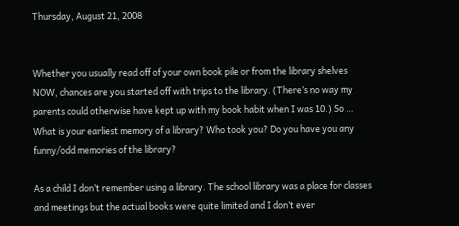Thursday, August 21, 2008


Whether you usually read off of your own book pile or from the library shelves NOW, chances are you started off with trips to the library. (There’s no way my parents could otherwise have kept up with my book habit when I was 10.) So … What is your earliest memory of a library? Who took you? Do you have you any funny/odd memories of the library?

As a child I don’t remember using a library. The school library was a place for classes and meetings but the actual books were quite limited and I don’t ever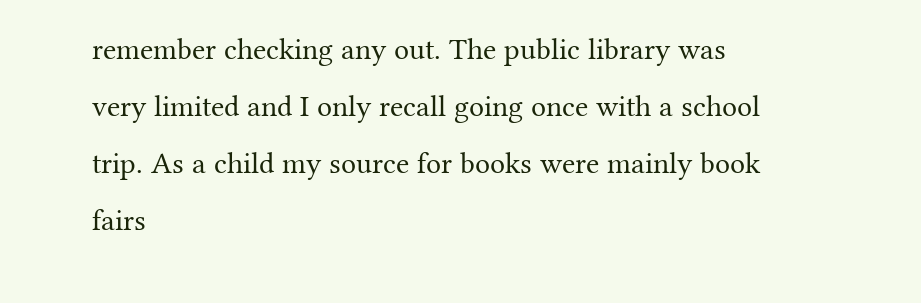remember checking any out. The public library was very limited and I only recall going once with a school trip. As a child my source for books were mainly book fairs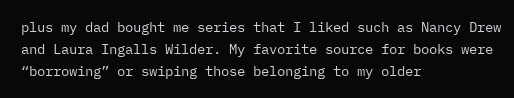plus my dad bought me series that I liked such as Nancy Drew and Laura Ingalls Wilder. My favorite source for books were “borrowing” or swiping those belonging to my older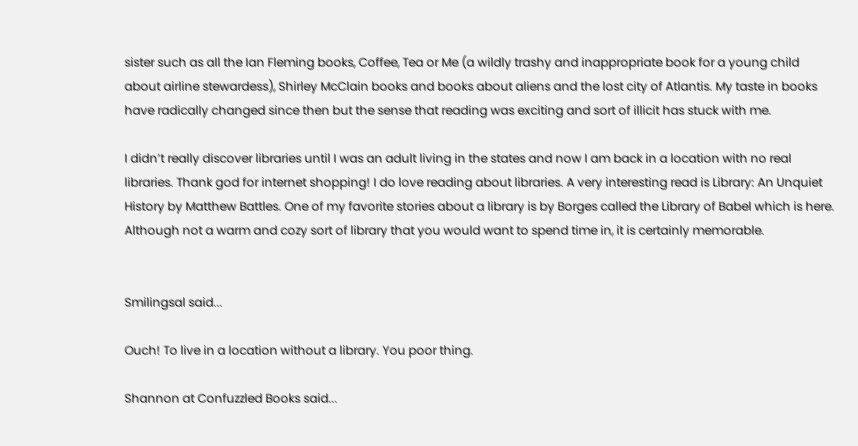sister such as all the Ian Fleming books, Coffee, Tea or Me (a wildly trashy and inappropriate book for a young child about airline stewardess), Shirley McClain books and books about aliens and the lost city of Atlantis. My taste in books have radically changed since then but the sense that reading was exciting and sort of illicit has stuck with me.

I didn’t really discover libraries until I was an adult living in the states and now I am back in a location with no real libraries. Thank god for internet shopping! I do love reading about libraries. A very interesting read is Library: An Unquiet History by Matthew Battles. One of my favorite stories about a library is by Borges called the Library of Babel which is here. Although not a warm and cozy sort of library that you would want to spend time in, it is certainly memorable.


Smilingsal said...

Ouch! To live in a location without a library. You poor thing.

Shannon at Confuzzled Books said...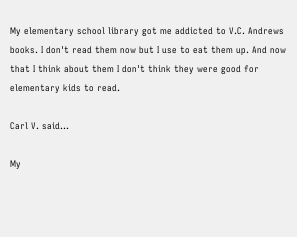My elementary school library got me addicted to V.C. Andrews books. I don't read them now but I use to eat them up. And now that I think about them I don't think they were good for elementary kids to read.

Carl V. said...

My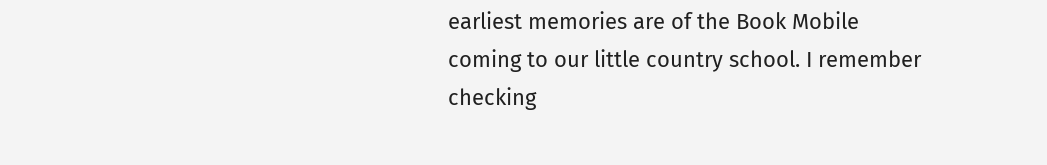earliest memories are of the Book Mobile coming to our little country school. I remember checking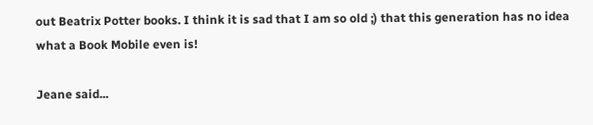out Beatrix Potter books. I think it is sad that I am so old ;) that this generation has no idea what a Book Mobile even is!

Jeane said...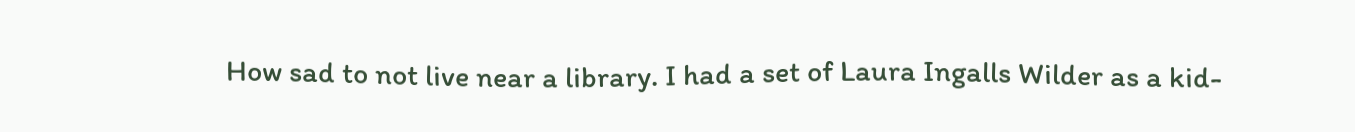How sad to not live near a library. I had a set of Laura Ingalls Wilder as a kid-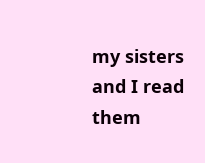my sisters and I read them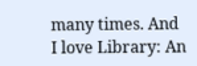many times. And I love Library: An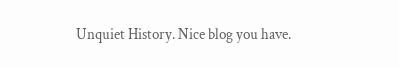Unquiet History. Nice blog you have.